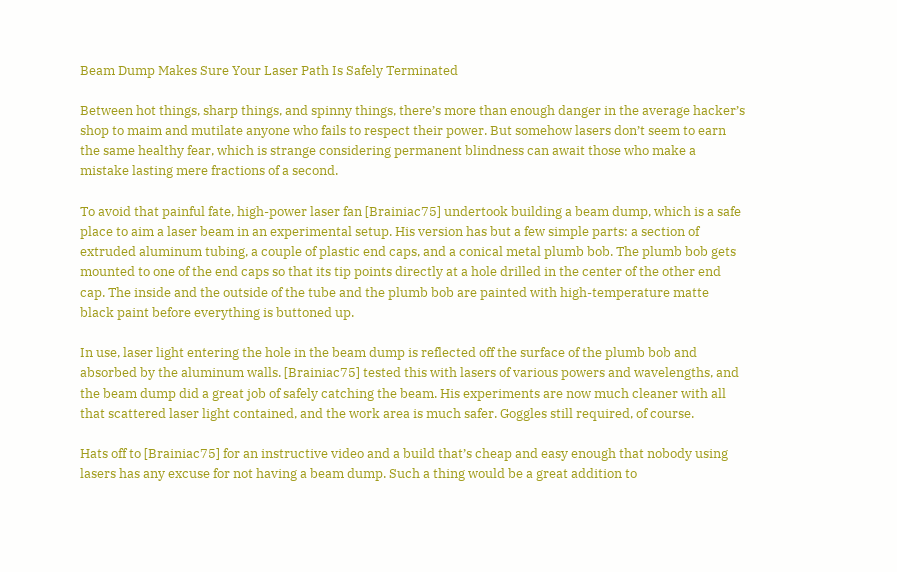Beam Dump Makes Sure Your Laser Path Is Safely Terminated

Between hot things, sharp things, and spinny things, there’s more than enough danger in the average hacker’s shop to maim and mutilate anyone who fails to respect their power. But somehow lasers don’t seem to earn the same healthy fear, which is strange considering permanent blindness can await those who make a mistake lasting mere fractions of a second.

To avoid that painful fate, high-power laser fan [Brainiac75] undertook building a beam dump, which is a safe place to aim a laser beam in an experimental setup. His version has but a few simple parts: a section of extruded aluminum tubing, a couple of plastic end caps, and a conical metal plumb bob. The plumb bob gets mounted to one of the end caps so that its tip points directly at a hole drilled in the center of the other end cap. The inside and the outside of the tube and the plumb bob are painted with high-temperature matte black paint before everything is buttoned up.

In use, laser light entering the hole in the beam dump is reflected off the surface of the plumb bob and absorbed by the aluminum walls. [Brainiac75] tested this with lasers of various powers and wavelengths, and the beam dump did a great job of safely catching the beam. His experiments are now much cleaner with all that scattered laser light contained, and the work area is much safer. Goggles still required, of course.

Hats off to [Brainiac75] for an instructive video and a build that’s cheap and easy enough that nobody using lasers has any excuse for not having a beam dump. Such a thing would be a great addition to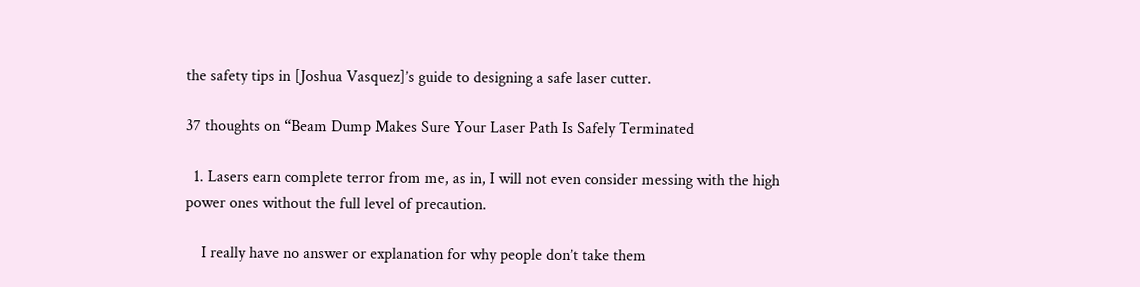the safety tips in [Joshua Vasquez]’s guide to designing a safe laser cutter.

37 thoughts on “Beam Dump Makes Sure Your Laser Path Is Safely Terminated

  1. Lasers earn complete terror from me, as in, I will not even consider messing with the high power ones without the full level of precaution.

    I really have no answer or explanation for why people don’t take them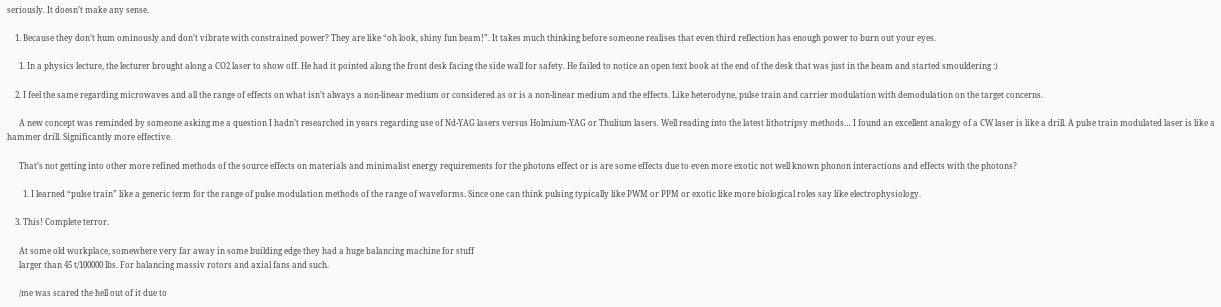seriously. It doesn’t make any sense.

    1. Because they don’t hum ominously and don’t vibrate with constrained power? They are like “oh look, shiny fun beam!”. It takes much thinking before someone realises that even third reflection has enough power to burn out your eyes.

      1. In a physics lecture, the lecturer brought along a CO2 laser to show off. He had it pointed along the front desk facing the side wall for safety. He failed to notice an open text book at the end of the desk that was just in the beam and started smouldering :)

    2. I feel the same regarding microwaves and all the range of effects on what isn’t always a non-linear medium or considered as or is a non-linear medium and the effects. Like heterodyne, pulse train and carrier modulation with demodulation on the target concerns.

      A new concept was reminded by someone asking me a question I hadn’t researched in years regarding use of Nd-YAG lasers versus Holmium-YAG or Thulium lasers. Well reading into the latest lithotripsy methods… I found an excellent analogy of a CW laser is like a drill. A pulse train modulated laser is like a hammer drill. Significantly more effective.

      That’s not getting into other more refined methods of the source effects on materials and minimalist energy requirements for the photons effect or is are some effects due to even more exotic not well known phonon interactions and effects with the photons?

        1. I learned “pulse train” like a generic term for the range of pulse modulation methods of the range of waveforms. Since one can think pulsing typically like PWM or PPM or exotic like more biological roles say like electrophysiology.

    3. This! Complete terror.

      At some old workplace, somewhere very far away in some building edge they had a huge balancing machine for stuff
      larger than 45 t/100000 lbs. For balancing massiv rotors and axial fans and such.

      /me was scared the hell out of it due to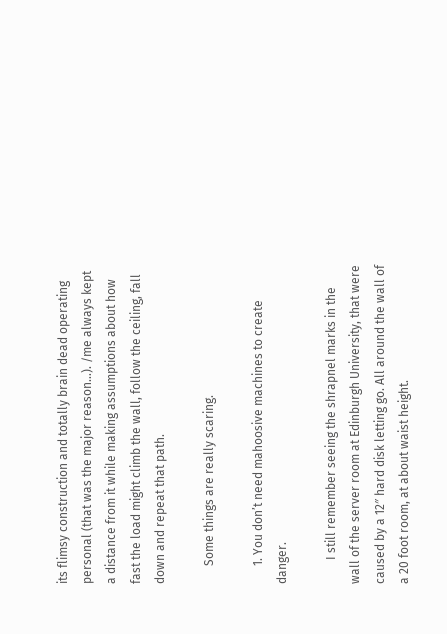its flimsy construction and totally brain dead operating personal (that was the major reason…). /me always kept a distance from it while making assumptions about how fast the load might climb the wall, follow the ceiling, fall down and repeat that path.

      Some things are really scaring.

      1. You don’t need mahoosive machines to create danger.

        I still remember seeing the shrapnel marks in the wall of the server room at Edinburgh University, that were caused by a 12″ hard disk letting go. All around the wall of a 20 foot room, at about waist height.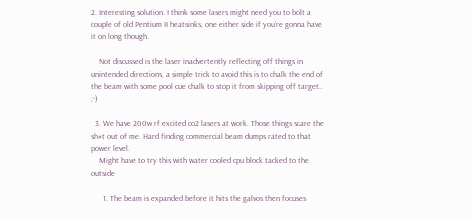2. Interesting solution. I think some lasers might need you to bolt a couple of old Pentium II heatsinks, one either side if you’re gonna have it on long though.

    Not discussed is the laser inadvertently reflecting off things in unintended directions, a simple trick to avoid this is to chalk the end of the beam with some pool cue chalk to stop it from skipping off target.. ;-)

  3. We have 200w rf excited co2 lasers at work. Those things scare the sh#t out of me. Hard finding commercial beam dumps rated to that power level.
    Might have to try this with water cooled cpu block tacked to the outside

      1. The beam is expanded before it hits the galvos then focuses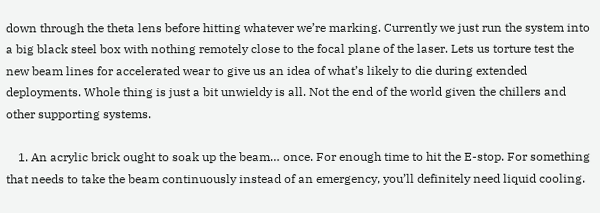down through the theta lens before hitting whatever we’re marking. Currently we just run the system into a big black steel box with nothing remotely close to the focal plane of the laser. Lets us torture test the new beam lines for accelerated wear to give us an idea of what’s likely to die during extended deployments. Whole thing is just a bit unwieldy is all. Not the end of the world given the chillers and other supporting systems.

    1. An acrylic brick ought to soak up the beam… once. For enough time to hit the E-stop. For something that needs to take the beam continuously instead of an emergency, you’ll definitely need liquid cooling.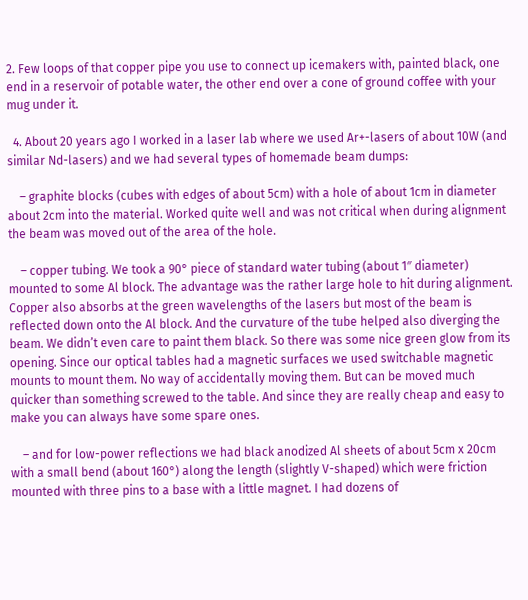2. Few loops of that copper pipe you use to connect up icemakers with, painted black, one end in a reservoir of potable water, the other end over a cone of ground coffee with your mug under it.

  4. About 20 years ago I worked in a laser lab where we used Ar+-lasers of about 10W (and similar Nd-lasers) and we had several types of homemade beam dumps:

    – graphite blocks (cubes with edges of about 5cm) with a hole of about 1cm in diameter about 2cm into the material. Worked quite well and was not critical when during alignment the beam was moved out of the area of the hole.

    – copper tubing. We took a 90° piece of standard water tubing (about 1″ diameter) mounted to some Al block. The advantage was the rather large hole to hit during alignment. Copper also absorbs at the green wavelengths of the lasers but most of the beam is reflected down onto the Al block. And the curvature of the tube helped also diverging the beam. We didn’t even care to paint them black. So there was some nice green glow from its opening. Since our optical tables had a magnetic surfaces we used switchable magnetic mounts to mount them. No way of accidentally moving them. But can be moved much quicker than something screwed to the table. And since they are really cheap and easy to make you can always have some spare ones.

    – and for low-power reflections we had black anodized Al sheets of about 5cm x 20cm with a small bend (about 160°) along the length (slightly V-shaped) which were friction mounted with three pins to a base with a little magnet. I had dozens of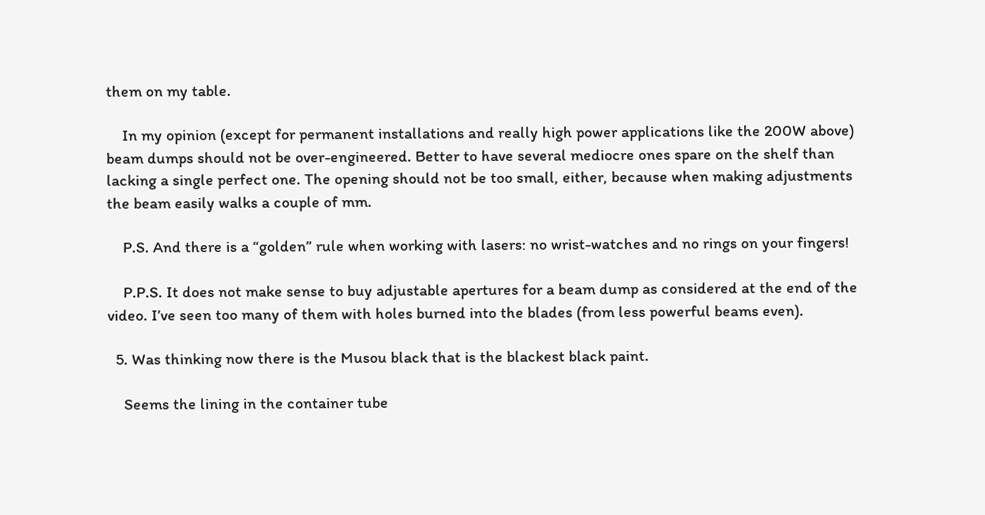them on my table.

    In my opinion (except for permanent installations and really high power applications like the 200W above) beam dumps should not be over-engineered. Better to have several mediocre ones spare on the shelf than lacking a single perfect one. The opening should not be too small, either, because when making adjustments the beam easily walks a couple of mm.

    P.S. And there is a “golden” rule when working with lasers: no wrist-watches and no rings on your fingers!

    P.P.S. It does not make sense to buy adjustable apertures for a beam dump as considered at the end of the video. I’ve seen too many of them with holes burned into the blades (from less powerful beams even).

  5. Was thinking now there is the Musou black that is the blackest black paint.

    Seems the lining in the container tube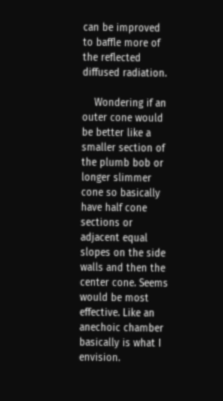can be improved to baffle more of the reflected diffused radiation.

    Wondering if an outer cone would be better like a smaller section of the plumb bob or longer slimmer cone so basically have half cone sections or adjacent equal slopes on the side walls and then the center cone. Seems would be most effective. Like an anechoic chamber basically is what I envision.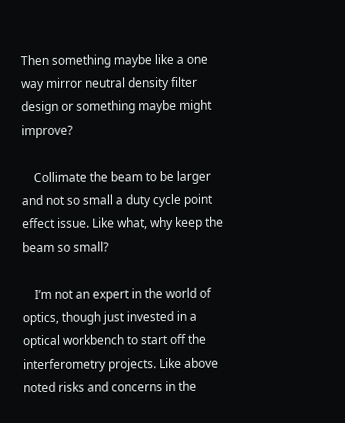Then something maybe like a one way mirror neutral density filter design or something maybe might improve?

    Collimate the beam to be larger and not so small a duty cycle point effect issue. Like what, why keep the beam so small?

    I’m not an expert in the world of optics, though just invested in a optical workbench to start off the interferometry projects. Like above noted risks and concerns in the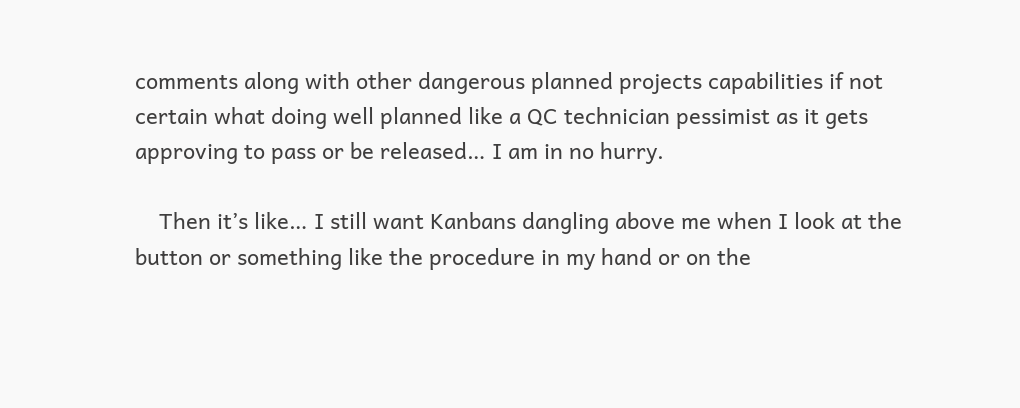comments along with other dangerous planned projects capabilities if not certain what doing well planned like a QC technician pessimist as it gets approving to pass or be released… I am in no hurry.

    Then it’s like… I still want Kanbans dangling above me when I look at the button or something like the procedure in my hand or on the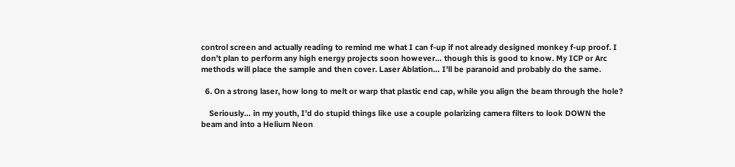control screen and actually reading to remind me what I can f-up if not already designed monkey f-up proof. I don’t plan to perform any high energy projects soon however… though this is good to know. My ICP or Arc methods will place the sample and then cover. Laser Ablation… I’ll be paranoid and probably do the same.

  6. On a strong laser, how long to melt or warp that plastic end cap, while you align the beam through the hole?

    Seriously… in my youth, I’d do stupid things like use a couple polarizing camera filters to look DOWN the beam and into a Helium Neon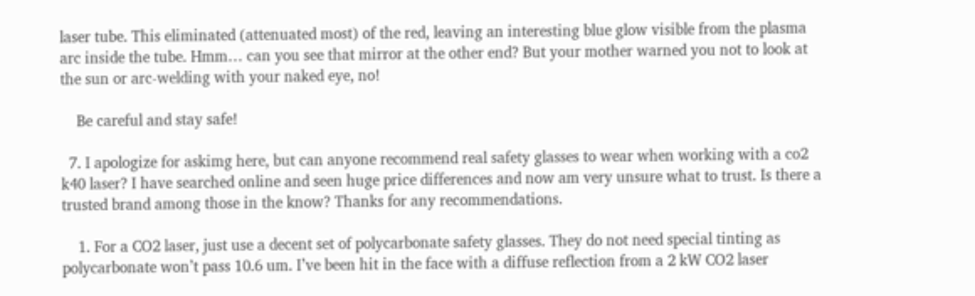laser tube. This eliminated (attenuated most) of the red, leaving an interesting blue glow visible from the plasma arc inside the tube. Hmm… can you see that mirror at the other end? But your mother warned you not to look at the sun or arc-welding with your naked eye, no!

    Be careful and stay safe!

  7. I apologize for askimg here, but can anyone recommend real safety glasses to wear when working with a co2 k40 laser? I have searched online and seen huge price differences and now am very unsure what to trust. Is there a trusted brand among those in the know? Thanks for any recommendations.

    1. For a CO2 laser, just use a decent set of polycarbonate safety glasses. They do not need special tinting as polycarbonate won’t pass 10.6 um. I’ve been hit in the face with a diffuse reflection from a 2 kW CO2 laser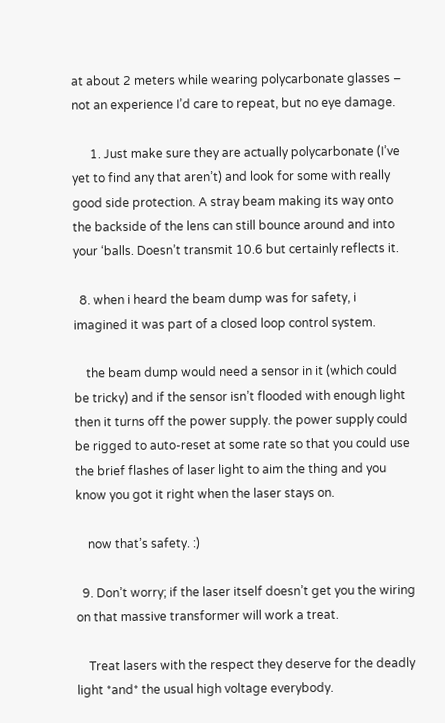at about 2 meters while wearing polycarbonate glasses – not an experience I’d care to repeat, but no eye damage.

      1. Just make sure they are actually polycarbonate (I’ve yet to find any that aren’t) and look for some with really good side protection. A stray beam making its way onto the backside of the lens can still bounce around and into your ‘balls. Doesn’t transmit 10.6 but certainly reflects it.

  8. when i heard the beam dump was for safety, i imagined it was part of a closed loop control system.

    the beam dump would need a sensor in it (which could be tricky) and if the sensor isn’t flooded with enough light then it turns off the power supply. the power supply could be rigged to auto-reset at some rate so that you could use the brief flashes of laser light to aim the thing and you know you got it right when the laser stays on.

    now that’s safety. :)

  9. Don’t worry; if the laser itself doesn’t get you the wiring on that massive transformer will work a treat.

    Treat lasers with the respect they deserve for the deadly light *and* the usual high voltage everybody.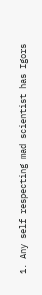1. Any self respecting mad scientist has Igors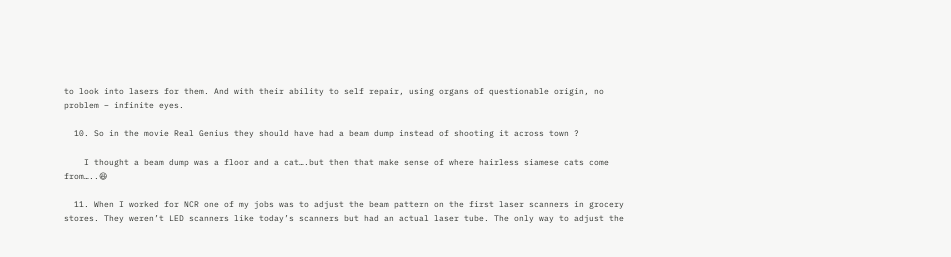to look into lasers for them. And with their ability to self repair, using organs of questionable origin, no problem – infinite eyes.

  10. So in the movie Real Genius they should have had a beam dump instead of shooting it across town ?

    I thought a beam dump was a floor and a cat….but then that make sense of where hairless siamese cats come from…..😆

  11. When I worked for NCR one of my jobs was to adjust the beam pattern on the first laser scanners in grocery stores. They weren’t LED scanners like today’s scanners but had an actual laser tube. The only way to adjust the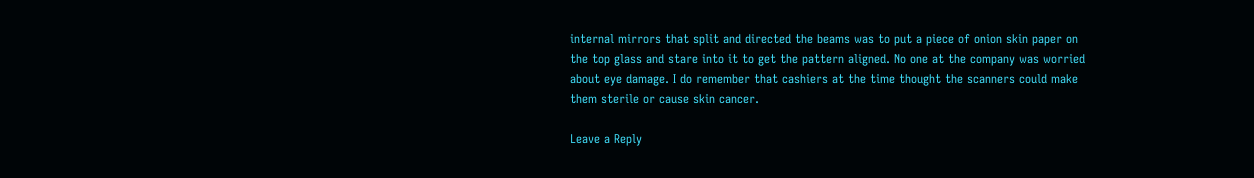internal mirrors that split and directed the beams was to put a piece of onion skin paper on the top glass and stare into it to get the pattern aligned. No one at the company was worried about eye damage. I do remember that cashiers at the time thought the scanners could make them sterile or cause skin cancer.

Leave a Reply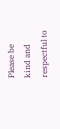Please be kind and respectful to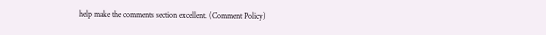help make the comments section excellent. (Comment Policy)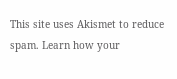This site uses Akismet to reduce spam. Learn how your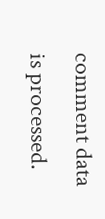comment data is processed.